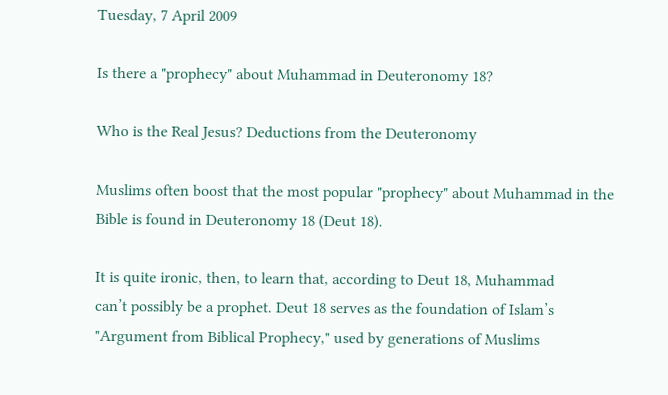Tuesday, 7 April 2009

Is there a "prophecy" about Muhammad in Deuteronomy 18?

Who is the Real Jesus? Deductions from the Deuteronomy

Muslims often boost that the most popular "prophecy" about Muhammad in the Bible is found in Deuteronomy 18 (Deut 18).

It is quite ironic, then, to learn that, according to Deut 18, Muhammad
can’t possibly be a prophet. Deut 18 serves as the foundation of Islam’s "Argument from Biblical Prophecy," used by generations of Muslims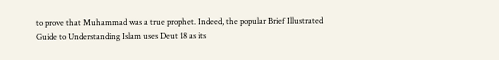to prove that Muhammad was a true prophet. Indeed, the popular Brief Illustrated Guide to Understanding Islam uses Deut 18 as its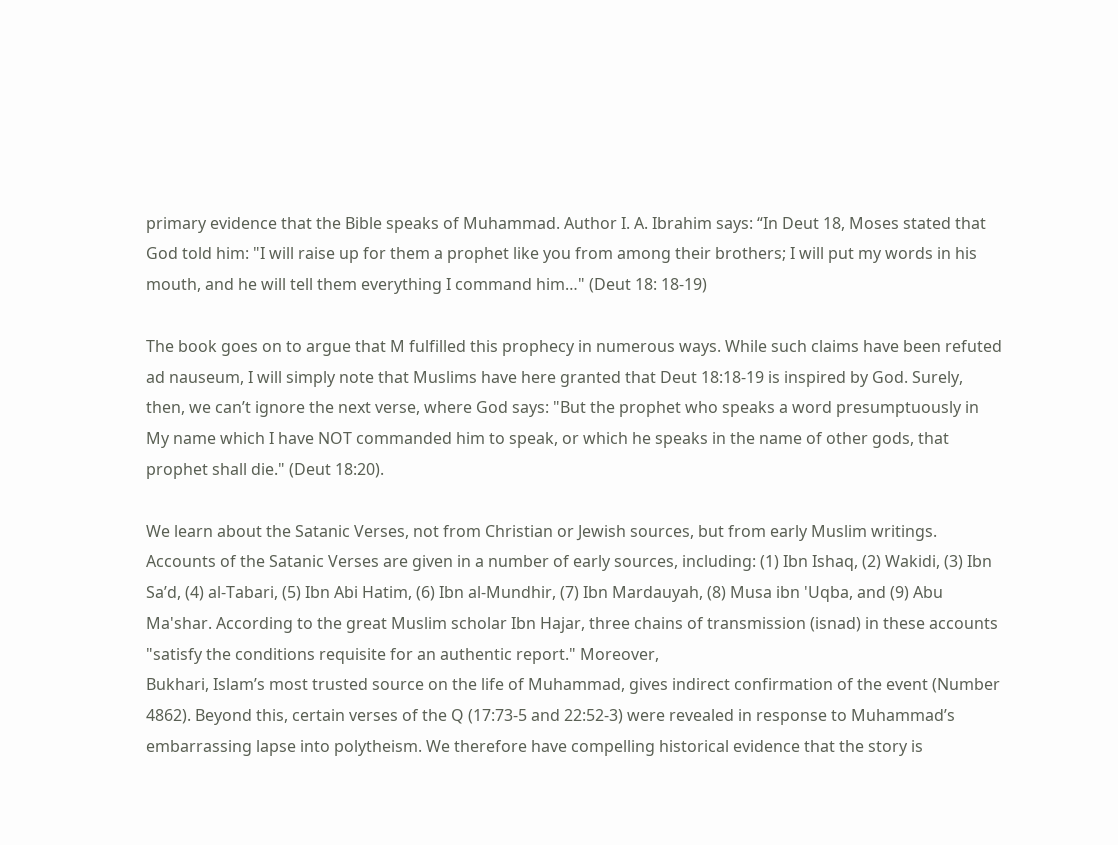primary evidence that the Bible speaks of Muhammad. Author I. A. Ibrahim says: “In Deut 18, Moses stated that God told him: "I will raise up for them a prophet like you from among their brothers; I will put my words in his mouth, and he will tell them everything I command him…" (Deut 18: 18-19)

The book goes on to argue that M fulfilled this prophecy in numerous ways. While such claims have been refuted
ad nauseum, I will simply note that Muslims have here granted that Deut 18:18-19 is inspired by God. Surely, then, we can’t ignore the next verse, where God says: "But the prophet who speaks a word presumptuously in My name which I have NOT commanded him to speak, or which he speaks in the name of other gods, that prophet shall die." (Deut 18:20).

We learn about the Satanic Verses, not from Christian or Jewish sources, but from early Muslim writings. Accounts of the Satanic Verses are given in a number of early sources, including: (1) Ibn Ishaq, (2) Wakidi, (3) Ibn Sa’d, (4) al-Tabari, (5) Ibn Abi Hatim, (6) Ibn al-Mundhir, (7) Ibn Mardauyah, (8) Musa ibn 'Uqba, and (9) Abu Ma'shar. According to the great Muslim scholar Ibn Hajar, three chains of transmission (isnad) in these accounts "satisfy the conditions requisite for an authentic report." Moreover,
Bukhari, Islam’s most trusted source on the life of Muhammad, gives indirect confirmation of the event (Number 4862). Beyond this, certain verses of the Q (17:73-5 and 22:52-3) were revealed in response to Muhammad’s embarrassing lapse into polytheism. We therefore have compelling historical evidence that the story is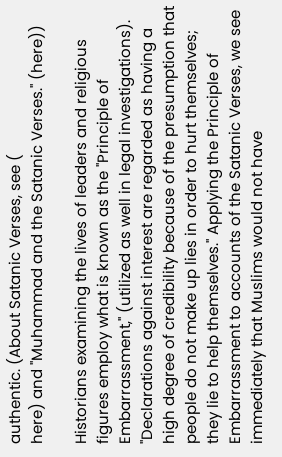authentic. (About Satanic Verses, see (
here) and "Muhammad and the Satanic Verses." (here))

Historians examining the lives of leaders and religious figures employ what is known as the "Principle of
Embarrassment," (utilized as well in legal investigations). "Declarations against interest are regarded as having a high degree of credibility because of the presumption that people do not make up lies in order to hurt themselves; they lie to help themselves." Applying the Principle of Embarrassment to accounts of the Satanic Verses, we see immediately that Muslims would not have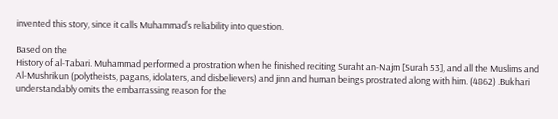invented this story, since it calls Muhammad’s reliability into question.

Based on the
History of al-Tabari. Muhammad performed a prostration when he finished reciting Suraht an-Najm [Surah 53], and all the Muslims and Al-Mushrikun (polytheists, pagans, idolaters, and disbelievers) and jinn and human beings prostrated along with him. (4862) .Bukhari understandably omits the embarrassing reason for the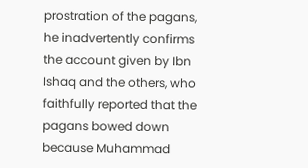prostration of the pagans, he inadvertently confirms the account given by Ibn Ishaq and the others, who faithfully reported that the pagans bowed down because Muhammad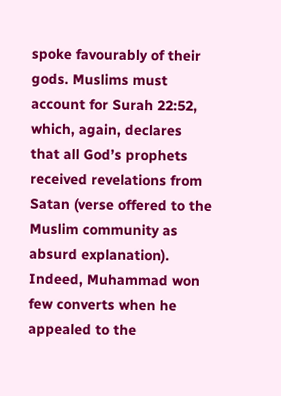spoke favourably of their gods. Muslims must account for Surah 22:52, which, again, declares that all God’s prophets received revelations from Satan (verse offered to the Muslim community as absurd explanation). Indeed, Muhammad won few converts when he appealed to the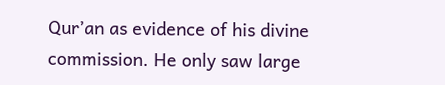Qur’an as evidence of his divine commission. He only saw large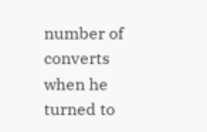number of converts when he turned to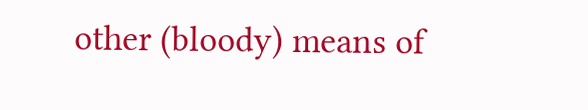other (bloody) means of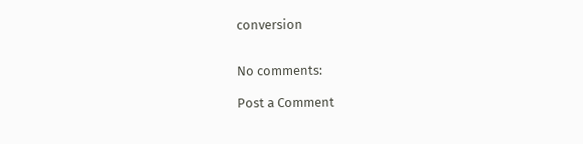conversion


No comments:

Post a Comment